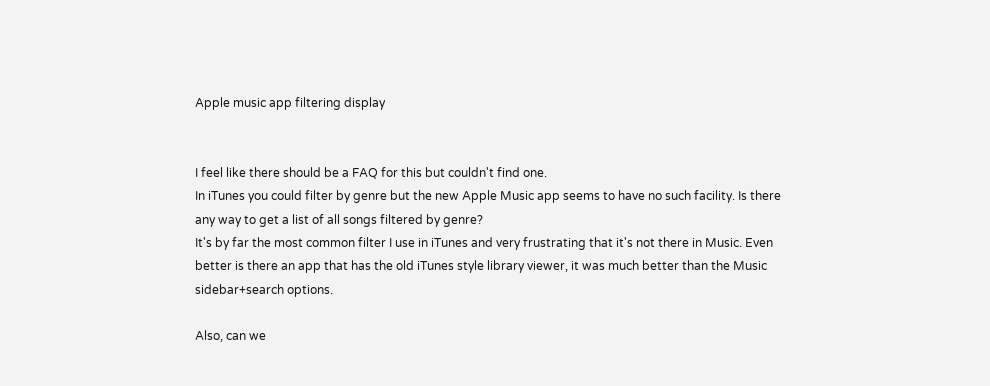Apple music app filtering display


I feel like there should be a FAQ for this but couldn't find one.
In iTunes you could filter by genre but the new Apple Music app seems to have no such facility. Is there any way to get a list of all songs filtered by genre?
It's by far the most common filter I use in iTunes and very frustrating that it's not there in Music. Even better is there an app that has the old iTunes style library viewer, it was much better than the Music sidebar+search options.

Also, can we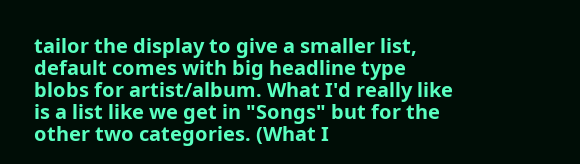tailor the display to give a smaller list, default comes with big headline type blobs for artist/album. What I'd really like is a list like we get in "Songs" but for the other two categories. (What I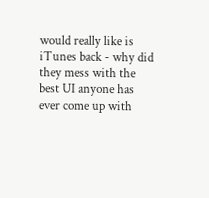would really like is iTunes back - why did they mess with the best UI anyone has ever come up with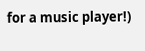for a music player!)